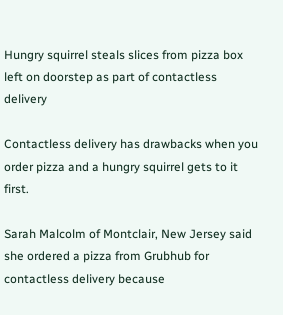Hungry squirrel steals slices from pizza box left on doorstep as part of contactless delivery

Contactless delivery has drawbacks when you order pizza and a hungry squirrel gets to it first.

Sarah Malcolm of Montclair, New Jersey said she ordered a pizza from Grubhub for contactless delivery because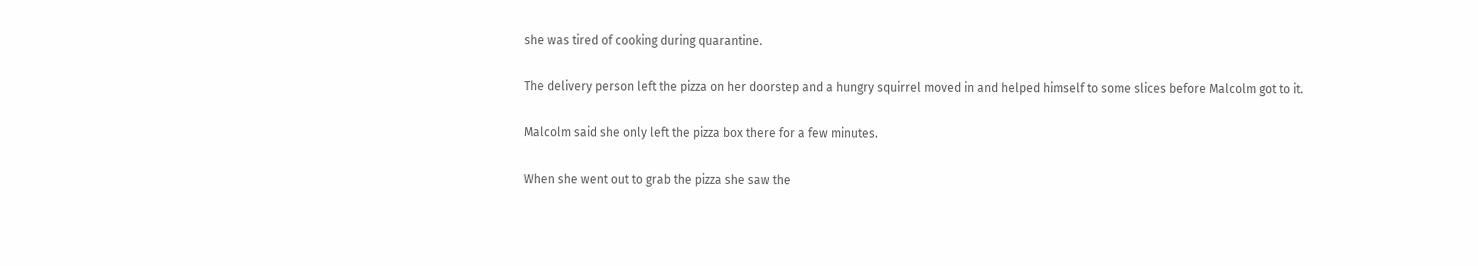she was tired of cooking during quarantine.

The delivery person left the pizza on her doorstep and a hungry squirrel moved in and helped himself to some slices before Malcolm got to it.

Malcolm said she only left the pizza box there for a few minutes.

When she went out to grab the pizza she saw the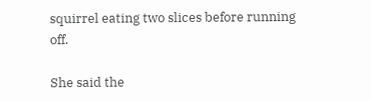squirrel eating two slices before running off.

She said the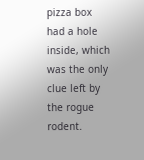pizza box had a hole inside, which was the only clue left by the rogue rodent.